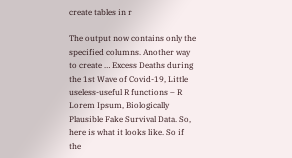create tables in r

The output now contains only the specified columns. Another way to create … Excess Deaths during the 1st Wave of Covid-19, Little useless-useful R functions – R Lorem Ipsum, Biologically Plausible Fake Survival Data. So, here is what it looks like. So if the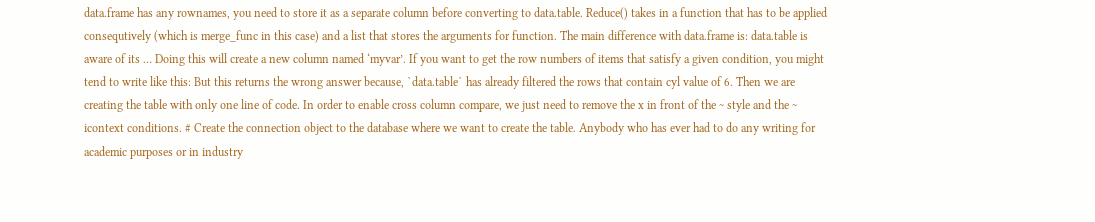data.frame has any rownames, you need to store it as a separate column before converting to data.table. Reduce() takes in a function that has to be applied consequtively (which is merge_func in this case) and a list that stores the arguments for function. The main difference with data.frame is: data.table is aware of its … Doing this will create a new column named ‘myvar’. If you want to get the row numbers of items that satisfy a given condition, you might tend to write like this: But this returns the wrong answer because, `data.table` has already filtered the rows that contain cyl value of 6. Then we are creating the table with only one line of code. In order to enable cross column compare, we just need to remove the x in front of the ~ style and the ~ icontext conditions. # Create the connection object to the database where we want to create the table. Anybody who has ever had to do any writing for academic purposes or in industry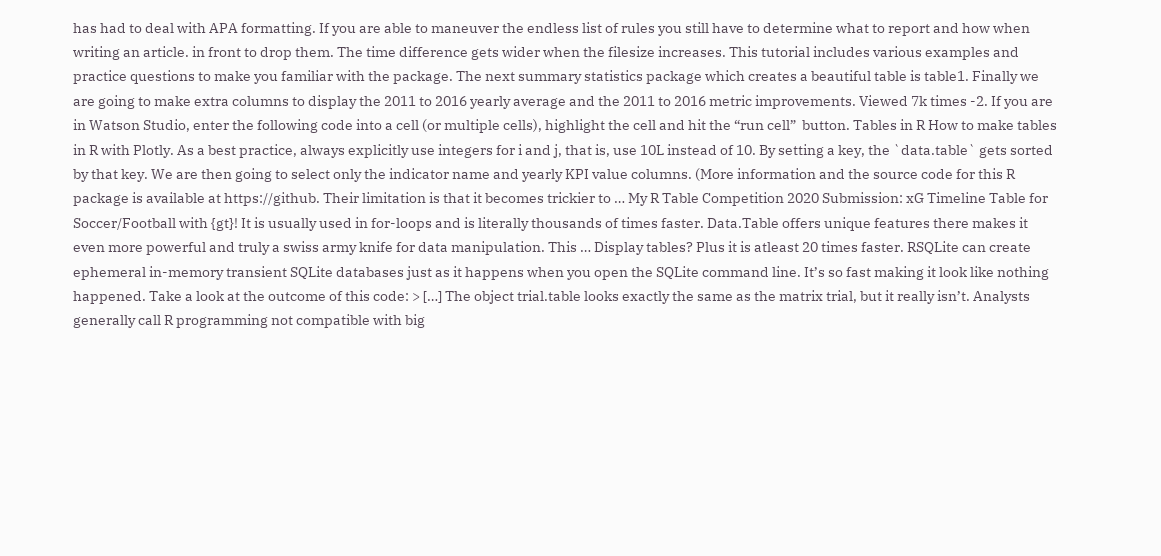has had to deal with APA formatting. If you are able to maneuver the endless list of rules you still have to determine what to report and how when writing an article. in front to drop them. The time difference gets wider when the filesize increases. This tutorial includes various examples and practice questions to make you familiar with the package. The next summary statistics package which creates a beautiful table is table1. Finally we are going to make extra columns to display the 2011 to 2016 yearly average and the 2011 to 2016 metric improvements. Viewed 7k times -2. If you are in Watson Studio, enter the following code into a cell (or multiple cells), highlight the cell and hit the “run cell”  button. Tables in R How to make tables in R with Plotly. As a best practice, always explicitly use integers for i and j, that is, use 10L instead of 10. By setting a key, the `data.table` gets sorted by that key. We are then going to select only the indicator name and yearly KPI value columns. (More information and the source code for this R package is available at https://github. Their limitation is that it becomes trickier to … My R Table Competition 2020 Submission: xG Timeline Table for Soccer/Football with {gt}! It is usually used in for-loops and is literally thousands of times faster. Data.Table offers unique features there makes it even more powerful and truly a swiss army knife for data manipulation. This … Display tables? Plus it is atleast 20 times faster. RSQLite can create ephemeral in-memory transient SQLite databases just as it happens when you open the SQLite command line. It’s so fast making it look like nothing happened. Take a look at the outcome of this code: > […] The object trial.table looks exactly the same as the matrix trial, but it really isn’t. Analysts generally call R programming not compatible with big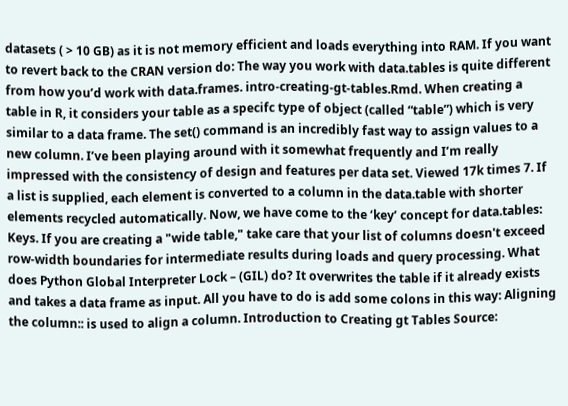datasets ( > 10 GB) as it is not memory efficient and loads everything into RAM. If you want to revert back to the CRAN version do: The way you work with data.tables is quite different from how you’d work with data.frames. intro-creating-gt-tables.Rmd. When creating a table in R, it considers your table as a specifc type of object (called “table”) which is very similar to a data frame. The set() command is an incredibly fast way to assign values to a new column. I’ve been playing around with it somewhat frequently and I’m really impressed with the consistency of design and features per data set. Viewed 17k times 7. If a list is supplied, each element is converted to a column in the data.table with shorter elements recycled automatically. Now, we have come to the ‘key’ concept for data.tables: Keys. If you are creating a "wide table," take care that your list of columns doesn't exceed row-width boundaries for intermediate results during loads and query processing. What does Python Global Interpreter Lock – (GIL) do? It overwrites the table if it already exists and takes a data frame as input. All you have to do is add some colons in this way: Aligning the column:: is used to align a column. Introduction to Creating gt Tables Source: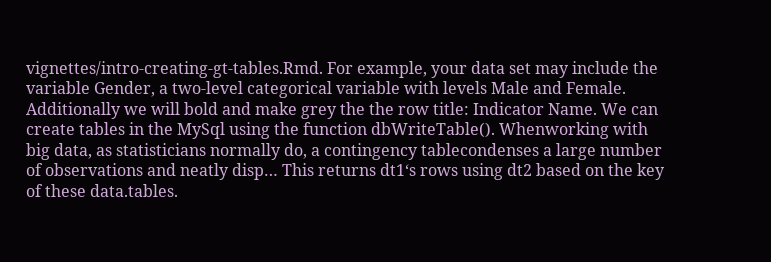vignettes/intro-creating-gt-tables.Rmd. For example, your data set may include the variable Gender, a two-level categorical variable with levels Male and Female. Additionally we will bold and make grey the the row title: Indicator Name. We can create tables in the MySql using the function dbWriteTable(). Whenworking with big data, as statisticians normally do, a contingency tablecondenses a large number of observations and neatly disp… This returns dt1‘s rows using dt2 based on the key of these data.tables.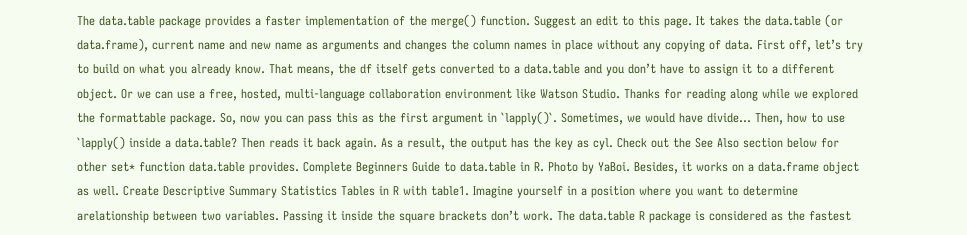The data.table package provides a faster implementation of the merge() function. Suggest an edit to this page. It takes the data.table (or data.frame), current name and new name as arguments and changes the column names in place without any copying of data. First off, let’s try to build on what you already know. That means, the df itself gets converted to a data.table and you don’t have to assign it to a different object. Or we can use a free, hosted, multi-language collaboration environment like Watson Studio. Thanks for reading along while we explored the formattable package. So, now you can pass this as the first argument in `lapply()`. Sometimes, we would have divide… Then, how to use `lapply() inside a data.table? Then reads it back again. As a result, the output has the key as cyl. Check out the See Also section below for other set* function data.table provides. Complete Beginners Guide to data.table in R. Photo by YaBoi. Besides, it works on a data.frame object as well. Create Descriptive Summary Statistics Tables in R with table1. Imagine yourself in a position where you want to determine arelationship between two variables. Passing it inside the square brackets don’t work. The data.table R package is considered as the fastest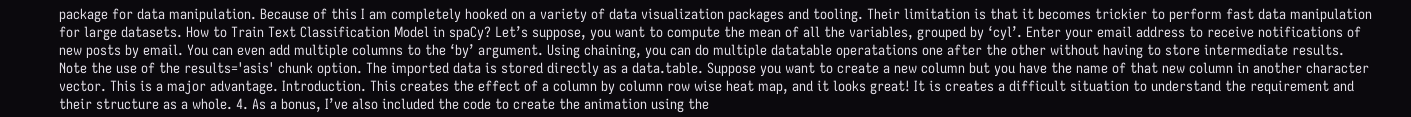package for data manipulation. Because of this I am completely hooked on a variety of data visualization packages and tooling. Their limitation is that it becomes trickier to perform fast data manipulation for large datasets. How to Train Text Classification Model in spaCy? Let’s suppose, you want to compute the mean of all the variables, grouped by ‘cyl’. Enter your email address to receive notifications of new posts by email. You can even add multiple columns to the ‘by’ argument. Using chaining, you can do multiple datatable operatations one after the other without having to store intermediate results. Note the use of the results='asis' chunk option. The imported data is stored directly as a data.table. Suppose you want to create a new column but you have the name of that new column in another character vector. This is a major advantage. Introduction. This creates the effect of a column by column row wise heat map, and it looks great! It is creates a difficult situation to understand the requirement and their structure as a whole. 4. As a bonus, I’ve also included the code to create the animation using the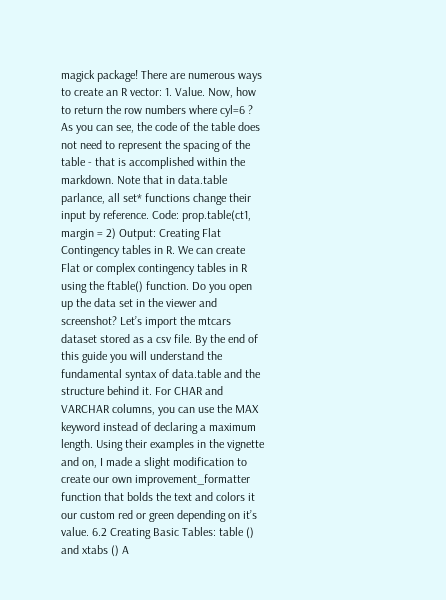magick package! There are numerous ways to create an R vector: 1. Value. Now, how to return the row numbers where cyl=6 ? As you can see, the code of the table does not need to represent the spacing of the table - that is accomplished within the markdown. Note that in data.table parlance, all set* functions change their input by reference. Code: prop.table(ct1, margin = 2) Output: Creating Flat Contingency tables in R. We can create Flat or complex contingency tables in R using the ftable() function. Do you open up the data set in the viewer and screenshot? Let’s import the mtcars dataset stored as a csv file. By the end of this guide you will understand the fundamental syntax of data.table and the structure behind it. For CHAR and VARCHAR columns, you can use the MAX keyword instead of declaring a maximum length. Using their examples in the vignette and on, I made a slight modification to create our own improvement_formatter function that bolds the text and colors it our custom red or green depending on it’s value. 6.2 Creating Basic Tables: table () and xtabs () A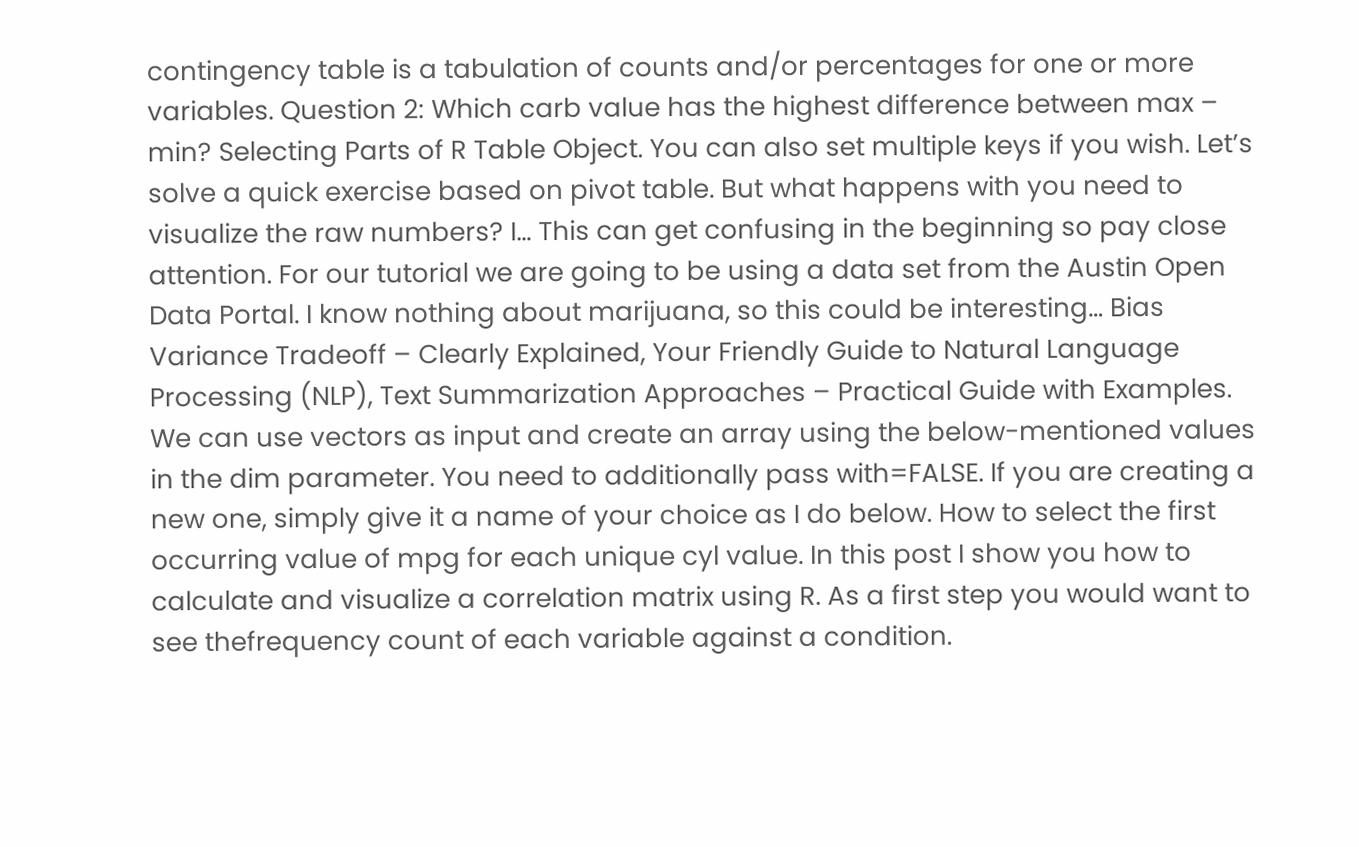contingency table is a tabulation of counts and/or percentages for one or more variables. Question 2: Which carb value has the highest difference between max – min? Selecting Parts of R Table Object. You can also set multiple keys if you wish. Let’s solve a quick exercise based on pivot table. But what happens with you need to visualize the raw numbers? I… This can get confusing in the beginning so pay close attention. For our tutorial we are going to be using a data set from the Austin Open Data Portal. I know nothing about marijuana, so this could be interesting… Bias Variance Tradeoff – Clearly Explained, Your Friendly Guide to Natural Language Processing (NLP), Text Summarization Approaches – Practical Guide with Examples. We can use vectors as input and create an array using the below-mentioned values in the dim parameter. You need to additionally pass with=FALSE. If you are creating a new one, simply give it a name of your choice as I do below. How to select the first occurring value of mpg for each unique cyl value. In this post I show you how to calculate and visualize a correlation matrix using R. As a first step you would want to see thefrequency count of each variable against a condition.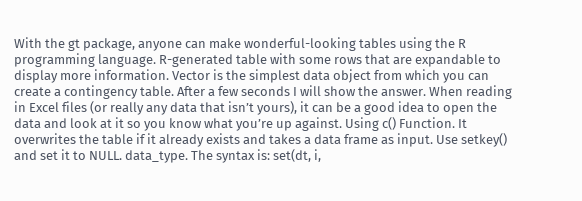With the gt package, anyone can make wonderful-looking tables using the R programming language. R-generated table with some rows that are expandable to display more information. Vector is the simplest data object from which you can create a contingency table. After a few seconds I will show the answer. When reading in Excel files (or really any data that isn’t yours), it can be a good idea to open the data and look at it so you know what you’re up against. Using c() Function. It overwrites the table if it already exists and takes a data frame as input. Use setkey() and set it to NULL. data_type. The syntax is: set(dt, i,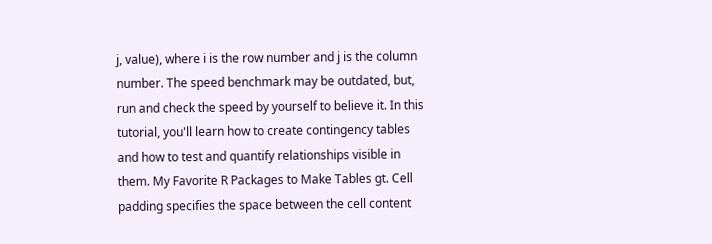j, value), where i is the row number and j is the column number. The speed benchmark may be outdated, but, run and check the speed by yourself to believe it. In this tutorial, you'll learn how to create contingency tables and how to test and quantify relationships visible in them. My Favorite R Packages to Make Tables gt. Cell padding specifies the space between the cell content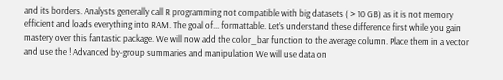and its borders. Analysts generally call R programming not compatible with big datasets ( > 10 GB) as it is not memory efficient and loads everything into RAM. The goal of... formattable. Let’s understand these difference first while you gain mastery over this fantastic package. We will now add the color_bar function to the average column. Place them in a vector and use the ! Advanced by-group summaries and manipulation We will use data on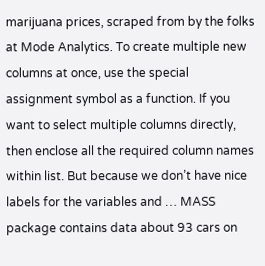marijuana prices, scraped from by the folks at Mode Analytics. To create multiple new columns at once, use the special assignment symbol as a function. If you want to select multiple columns directly, then enclose all the required column names within list. But because we don’t have nice labels for the variables and … MASS package contains data about 93 cars on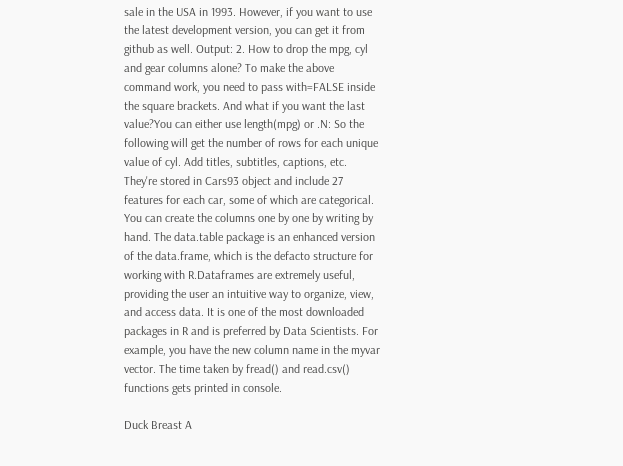sale in the USA in 1993. However, if you want to use the latest development version, you can get it from github as well. Output: 2. How to drop the mpg, cyl and gear columns alone? To make the above command work, you need to pass with=FALSE inside the square brackets. And what if you want the last value?You can either use length(mpg) or .N: So the following will get the number of rows for each unique value of cyl. Add titles, subtitles, captions, etc. They're stored in Cars93 object and include 27 features for each car, some of which are categorical. You can create the columns one by one by writing by hand. The data.table package is an enhanced version of the data.frame, which is the defacto structure for working with R.Dataframes are extremely useful, providing the user an intuitive way to organize, view, and access data. It is one of the most downloaded packages in R and is preferred by Data Scientists. For example, you have the new column name in the myvar vector. The time taken by fread() and read.csv() functions gets printed in console.

Duck Breast A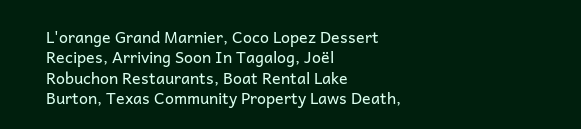L'orange Grand Marnier, Coco Lopez Dessert Recipes, Arriving Soon In Tagalog, Joël Robuchon Restaurants, Boat Rental Lake Burton, Texas Community Property Laws Death,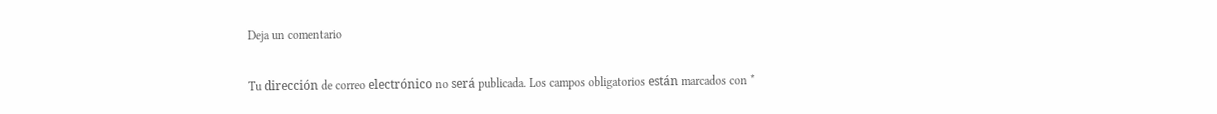Deja un comentario

Tu dirección de correo electrónico no será publicada. Los campos obligatorios están marcados con *